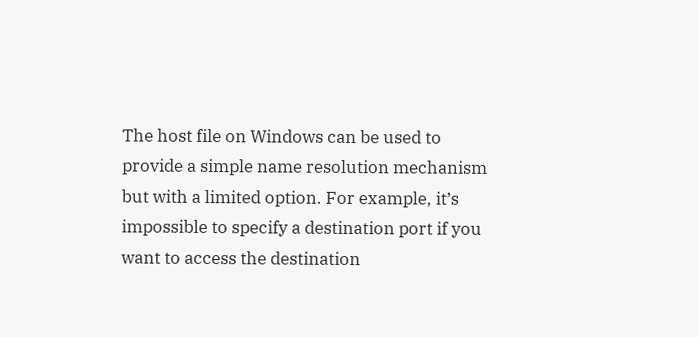The host file on Windows can be used to provide a simple name resolution mechanism but with a limited option. For example, it’s impossible to specify a destination port if you want to access the destination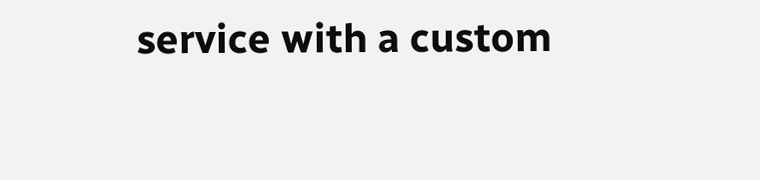service with a custom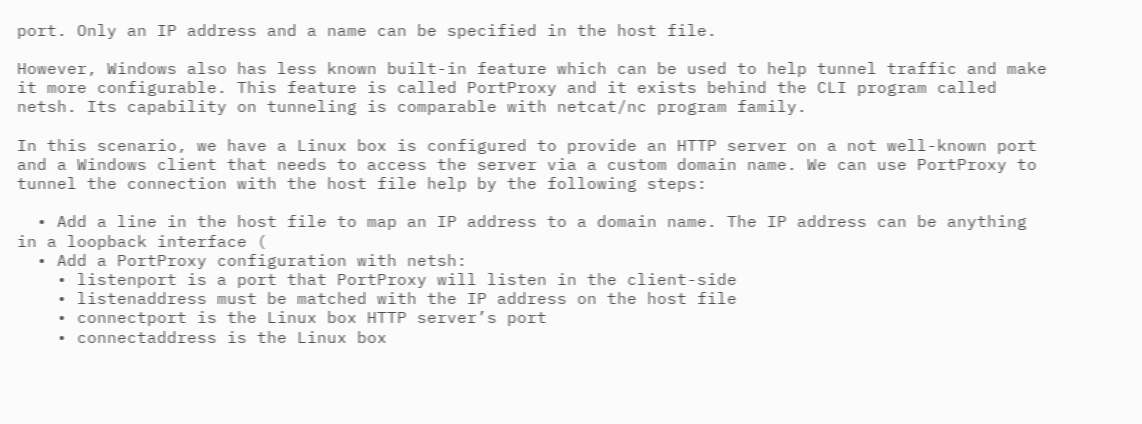port. Only an IP address and a name can be specified in the host file.

However, Windows also has less known built-in feature which can be used to help tunnel traffic and make it more configurable. This feature is called PortProxy and it exists behind the CLI program called netsh. Its capability on tunneling is comparable with netcat/nc program family.

In this scenario, we have a Linux box is configured to provide an HTTP server on a not well-known port and a Windows client that needs to access the server via a custom domain name. We can use PortProxy to tunnel the connection with the host file help by the following steps:

  • Add a line in the host file to map an IP address to a domain name. The IP address can be anything in a loopback interface (
  • Add a PortProxy configuration with netsh:
    • listenport is a port that PortProxy will listen in the client-side
    • listenaddress must be matched with the IP address on the host file
    • connectport is the Linux box HTTP server’s port
    • connectaddress is the Linux box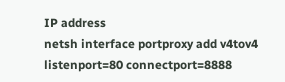IP address
netsh interface portproxy add v4tov4 listenport=80 connectport=8888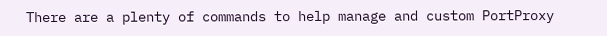There are a plenty of commands to help manage and custom PortProxy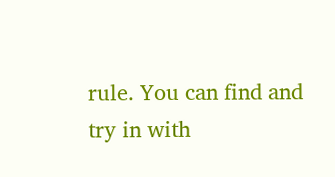rule. You can find and try in with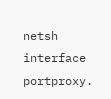netsh interface portproxy.